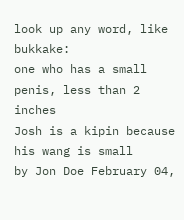look up any word, like bukkake:
one who has a small penis, less than 2 inches
Josh is a kipin because his wang is small
by Jon Doe February 04,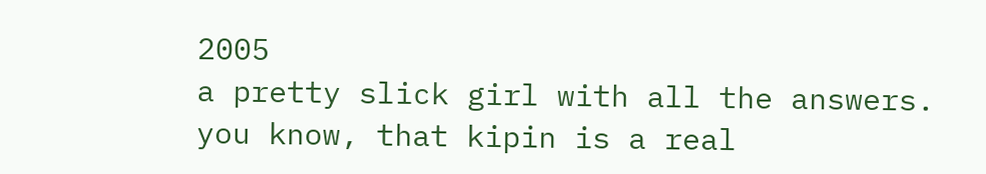2005
a pretty slick girl with all the answers.
you know, that kipin is a real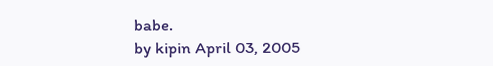babe.
by kipin April 03, 2005